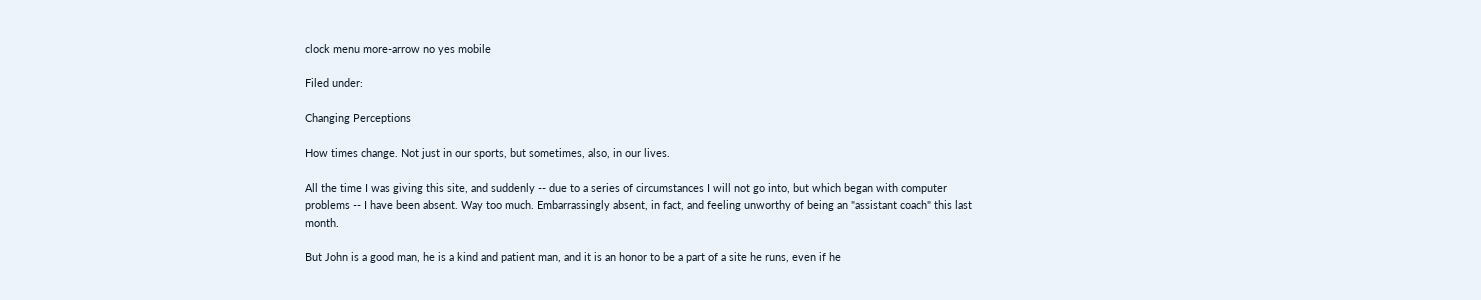clock menu more-arrow no yes mobile

Filed under:

Changing Perceptions

How times change. Not just in our sports, but sometimes, also, in our lives.

All the time I was giving this site, and suddenly -- due to a series of circumstances I will not go into, but which began with computer problems -- I have been absent. Way too much. Embarrassingly absent, in fact, and feeling unworthy of being an "assistant coach" this last month.

But John is a good man, he is a kind and patient man, and it is an honor to be a part of a site he runs, even if he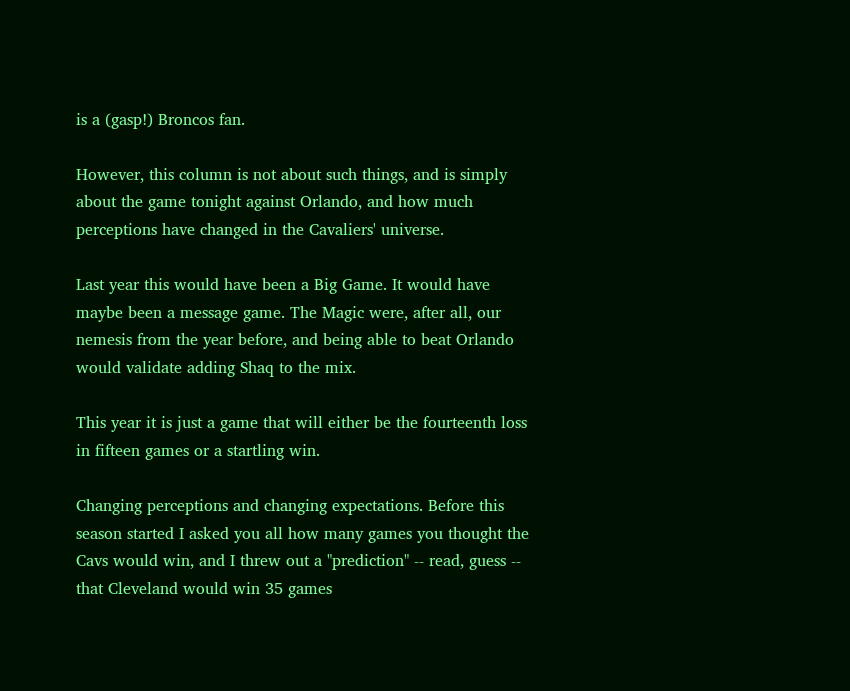is a (gasp!) Broncos fan.

However, this column is not about such things, and is simply about the game tonight against Orlando, and how much perceptions have changed in the Cavaliers' universe.

Last year this would have been a Big Game. It would have maybe been a message game. The Magic were, after all, our nemesis from the year before, and being able to beat Orlando would validate adding Shaq to the mix.

This year it is just a game that will either be the fourteenth loss in fifteen games or a startling win.

Changing perceptions and changing expectations. Before this season started I asked you all how many games you thought the Cavs would win, and I threw out a "prediction" -- read, guess -- that Cleveland would win 35 games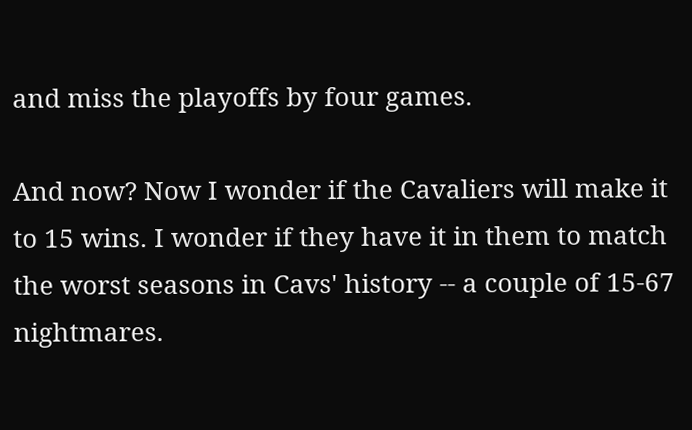and miss the playoffs by four games.

And now? Now I wonder if the Cavaliers will make it to 15 wins. I wonder if they have it in them to match the worst seasons in Cavs' history -- a couple of 15-67 nightmares.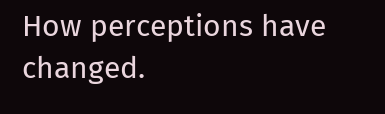How perceptions have changed.